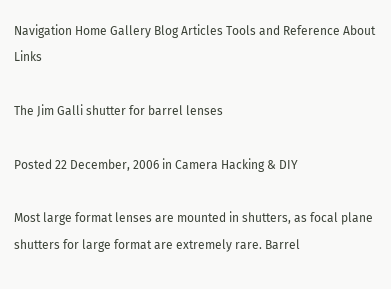Navigation Home Gallery Blog Articles Tools and Reference About Links

The Jim Galli shutter for barrel lenses

Posted 22 December, 2006 in Camera Hacking & DIY

Most large format lenses are mounted in shutters, as focal plane shutters for large format are extremely rare. Barrel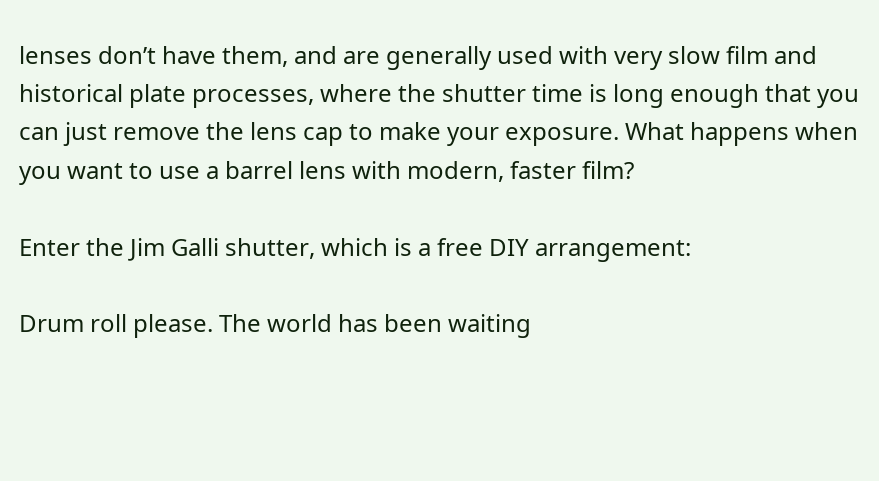lenses don’t have them, and are generally used with very slow film and historical plate processes, where the shutter time is long enough that you can just remove the lens cap to make your exposure. What happens when you want to use a barrel lens with modern, faster film?

Enter the Jim Galli shutter, which is a free DIY arrangement:

Drum roll please. The world has been waiting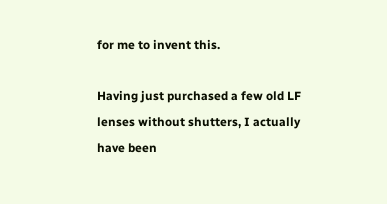for me to invent this.

Having just purchased a few old LF lenses without shutters, I actually have been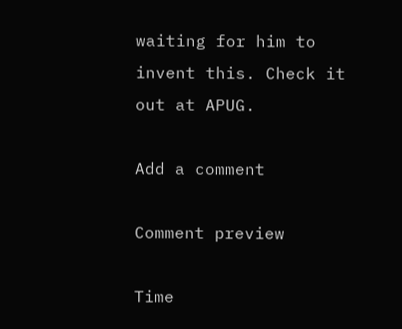waiting for him to invent this. Check it out at APUG.

Add a comment

Comment preview

Time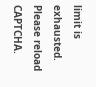limit is exhausted. Please reload CAPTCHA.